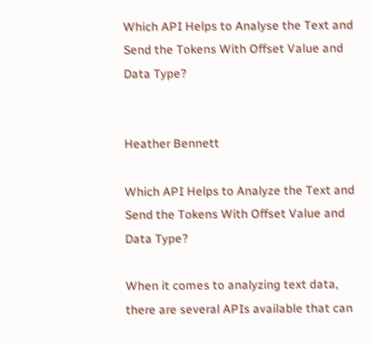Which API Helps to Analyse the Text and Send the Tokens With Offset Value and Data Type?


Heather Bennett

Which API Helps to Analyze the Text and Send the Tokens With Offset Value and Data Type?

When it comes to analyzing text data, there are several APIs available that can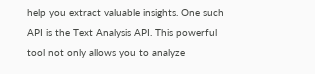help you extract valuable insights. One such API is the Text Analysis API. This powerful tool not only allows you to analyze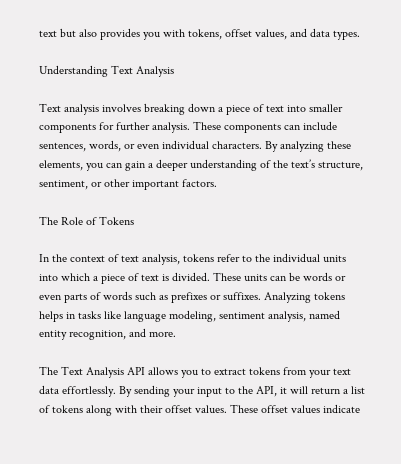text but also provides you with tokens, offset values, and data types.

Understanding Text Analysis

Text analysis involves breaking down a piece of text into smaller components for further analysis. These components can include sentences, words, or even individual characters. By analyzing these elements, you can gain a deeper understanding of the text’s structure, sentiment, or other important factors.

The Role of Tokens

In the context of text analysis, tokens refer to the individual units into which a piece of text is divided. These units can be words or even parts of words such as prefixes or suffixes. Analyzing tokens helps in tasks like language modeling, sentiment analysis, named entity recognition, and more.

The Text Analysis API allows you to extract tokens from your text data effortlessly. By sending your input to the API, it will return a list of tokens along with their offset values. These offset values indicate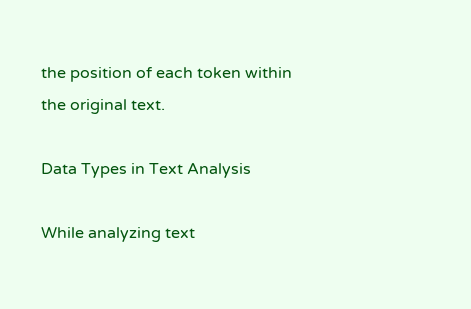the position of each token within the original text.

Data Types in Text Analysis

While analyzing text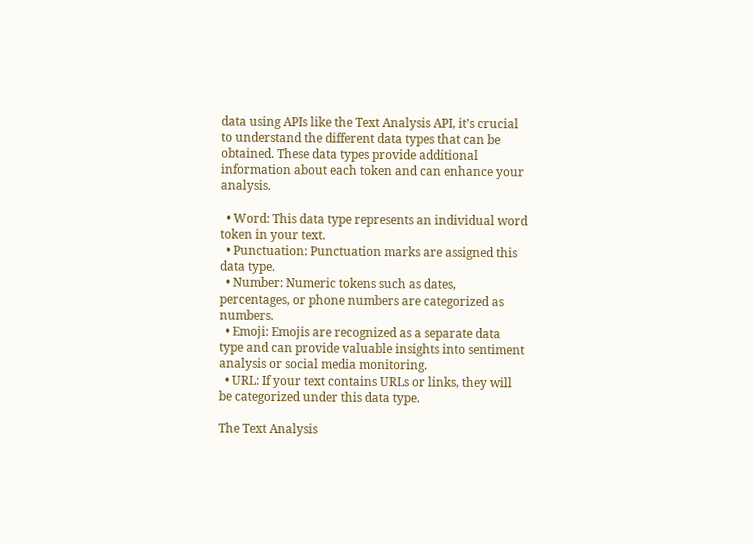data using APIs like the Text Analysis API, it’s crucial to understand the different data types that can be obtained. These data types provide additional information about each token and can enhance your analysis.

  • Word: This data type represents an individual word token in your text.
  • Punctuation: Punctuation marks are assigned this data type.
  • Number: Numeric tokens such as dates, percentages, or phone numbers are categorized as numbers.
  • Emoji: Emojis are recognized as a separate data type and can provide valuable insights into sentiment analysis or social media monitoring.
  • URL: If your text contains URLs or links, they will be categorized under this data type.

The Text Analysis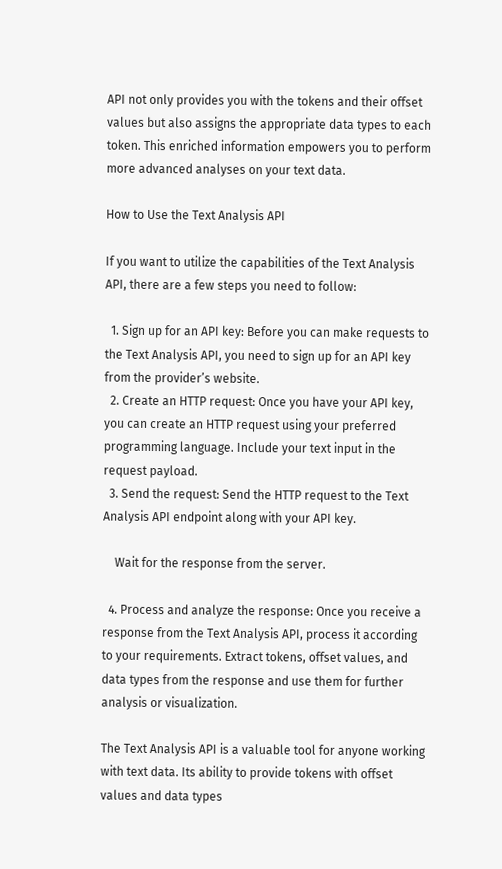API not only provides you with the tokens and their offset values but also assigns the appropriate data types to each token. This enriched information empowers you to perform more advanced analyses on your text data.

How to Use the Text Analysis API

If you want to utilize the capabilities of the Text Analysis API, there are a few steps you need to follow:

  1. Sign up for an API key: Before you can make requests to the Text Analysis API, you need to sign up for an API key from the provider’s website.
  2. Create an HTTP request: Once you have your API key, you can create an HTTP request using your preferred programming language. Include your text input in the request payload.
  3. Send the request: Send the HTTP request to the Text Analysis API endpoint along with your API key.

    Wait for the response from the server.

  4. Process and analyze the response: Once you receive a response from the Text Analysis API, process it according to your requirements. Extract tokens, offset values, and data types from the response and use them for further analysis or visualization.

The Text Analysis API is a valuable tool for anyone working with text data. Its ability to provide tokens with offset values and data types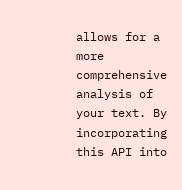allows for a more comprehensive analysis of your text. By incorporating this API into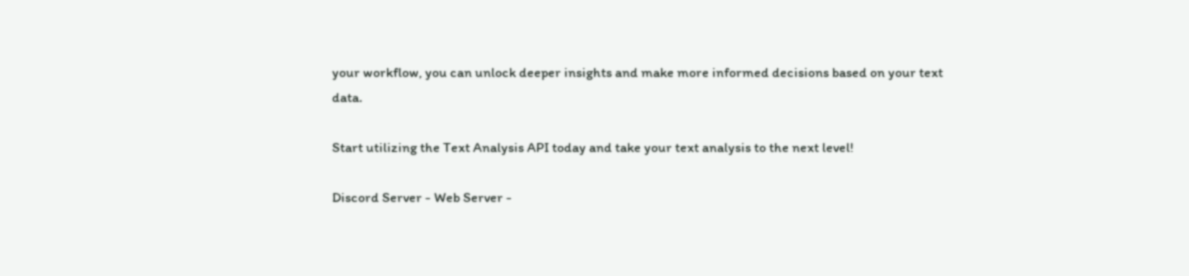your workflow, you can unlock deeper insights and make more informed decisions based on your text data.

Start utilizing the Text Analysis API today and take your text analysis to the next level!

Discord Server - Web Server -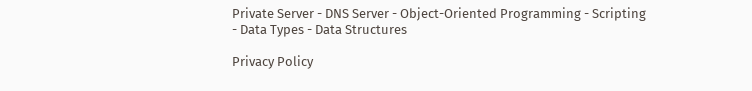Private Server - DNS Server - Object-Oriented Programming - Scripting - Data Types - Data Structures

Privacy Policy